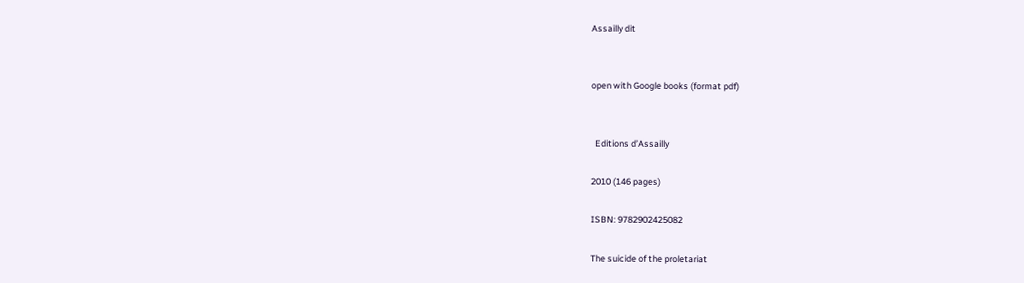Assailly dit


open with Google books (format pdf)


  Editions d’Assailly

2010 (146 pages)

ISBN: 9782902425082

The suicide of the proletariat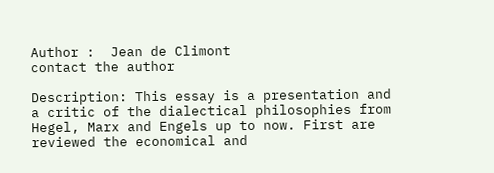Author :  Jean de Climont                contact the author

Description: This essay is a presentation and a critic of the dialectical philosophies from Hegel, Marx and Engels up to now. First are reviewed the economical and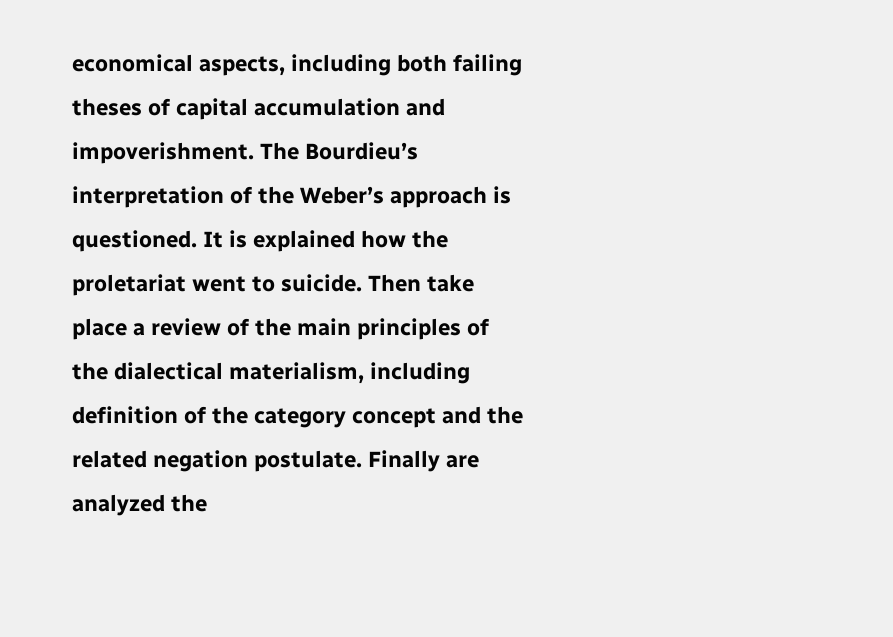economical aspects, including both failing theses of capital accumulation and impoverishment. The Bourdieu’s interpretation of the Weber’s approach is questioned. It is explained how the proletariat went to suicide. Then take place a review of the main principles of the dialectical materialism, including definition of the category concept and the related negation postulate. Finally are analyzed the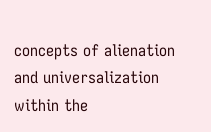concepts of alienation and universalization within the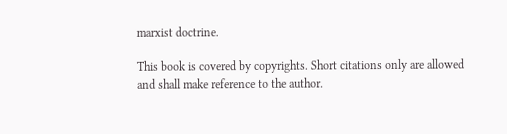marxist doctrine.

This book is covered by copyrights. Short citations only are allowed and shall make reference to the author.